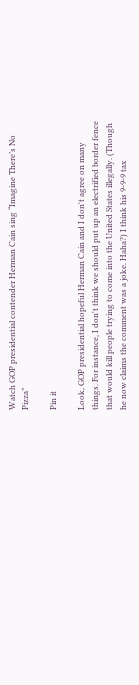Watch GOP presidential contender Herman Cain sing “Imagine There’s No Pizza”

Pin it

Look, GOP presidential hopeful Herman Cain and I don't agree on many things. For instance, I don't think we should put up an electrified border fence that would kill people trying to come into the United States illegally. (Though he now claims the comment was a joke. Haha?) I think his 9-9-9 tax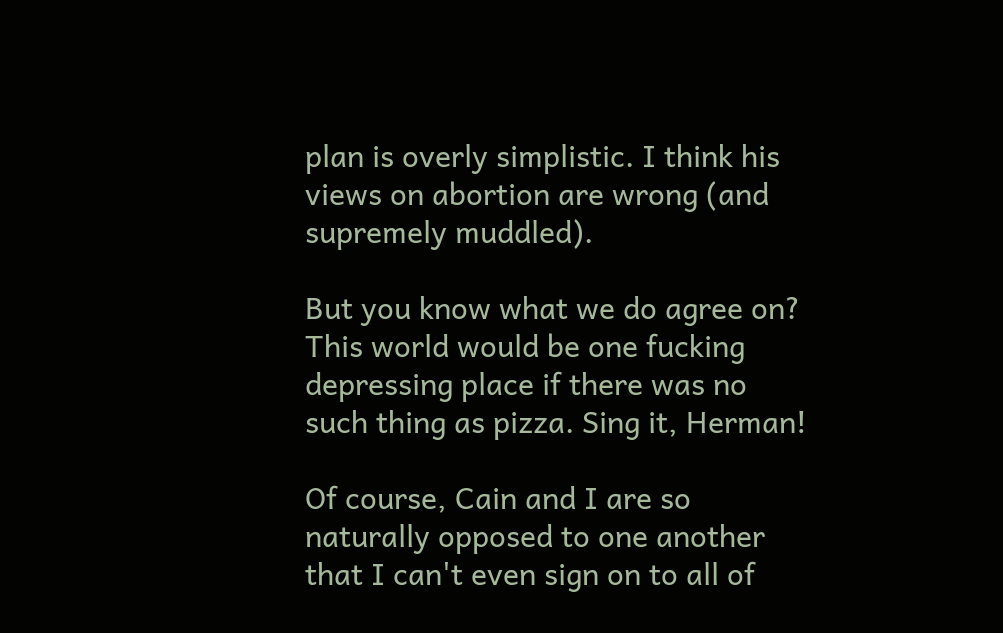plan is overly simplistic. I think his views on abortion are wrong (and supremely muddled).

But you know what we do agree on? This world would be one fucking depressing place if there was no such thing as pizza. Sing it, Herman!

Of course, Cain and I are so naturally opposed to one another that I can't even sign on to all of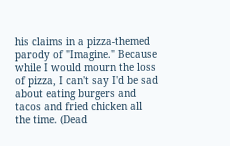his claims in a pizza-themed parody of "Imagine." Because while I would mourn the loss of pizza, I can't say I'd be sad about eating burgers and tacos and fried chicken all the time. (Dead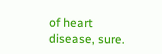of heart disease, sure.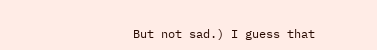But not sad.) I guess that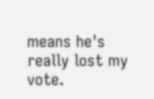means he's really lost my vote.